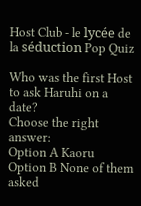Host Club - le lycée de la séduction Pop Quiz

Who was the first Host to ask Haruhi on a date?
Choose the right answer:
Option A Kaoru
Option B None of them asked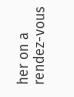her on a rendez-vous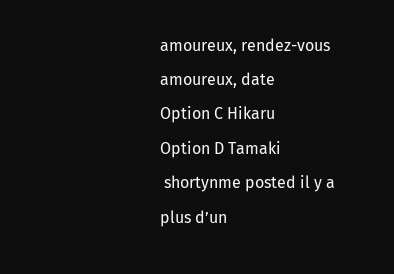amoureux, rendez-vous amoureux, date
Option C Hikaru
Option D Tamaki
 shortynme posted il y a plus d’un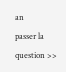an
passer la question >>